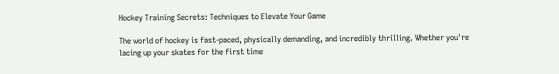Hockey Training Secrets: Techniques to Elevate Your Game

The world of hockey is fast-paced, physically demanding, and incredibly thrilling. Whether you're lacing up your skates for the first time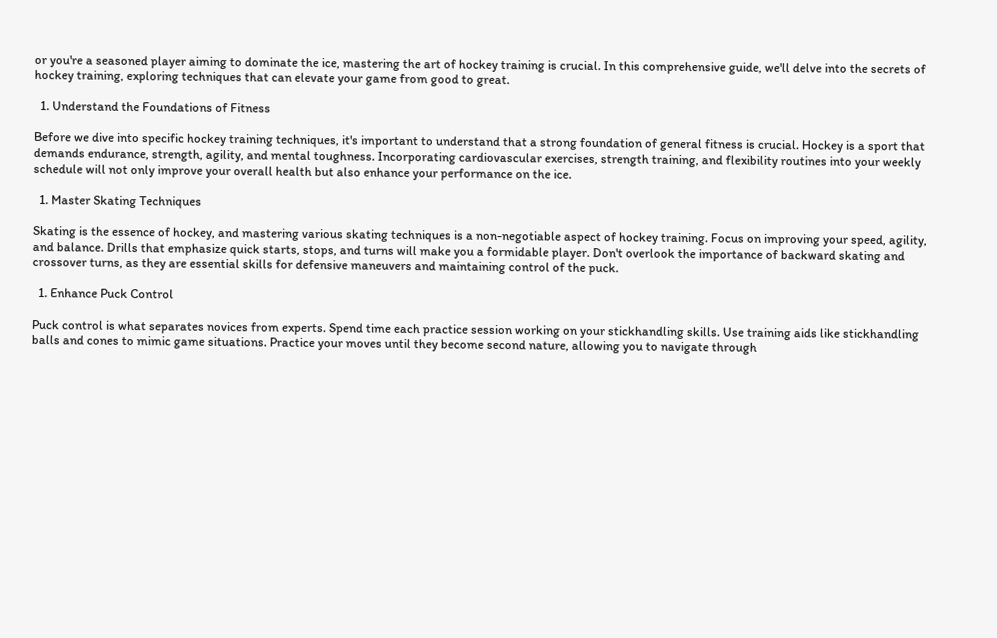or you're a seasoned player aiming to dominate the ice, mastering the art of hockey training is crucial. In this comprehensive guide, we'll delve into the secrets of hockey training, exploring techniques that can elevate your game from good to great.

  1. Understand the Foundations of Fitness

Before we dive into specific hockey training techniques, it's important to understand that a strong foundation of general fitness is crucial. Hockey is a sport that demands endurance, strength, agility, and mental toughness. Incorporating cardiovascular exercises, strength training, and flexibility routines into your weekly schedule will not only improve your overall health but also enhance your performance on the ice.

  1. Master Skating Techniques

Skating is the essence of hockey, and mastering various skating techniques is a non-negotiable aspect of hockey training. Focus on improving your speed, agility, and balance. Drills that emphasize quick starts, stops, and turns will make you a formidable player. Don't overlook the importance of backward skating and crossover turns, as they are essential skills for defensive maneuvers and maintaining control of the puck.

  1. Enhance Puck Control

Puck control is what separates novices from experts. Spend time each practice session working on your stickhandling skills. Use training aids like stickhandling balls and cones to mimic game situations. Practice your moves until they become second nature, allowing you to navigate through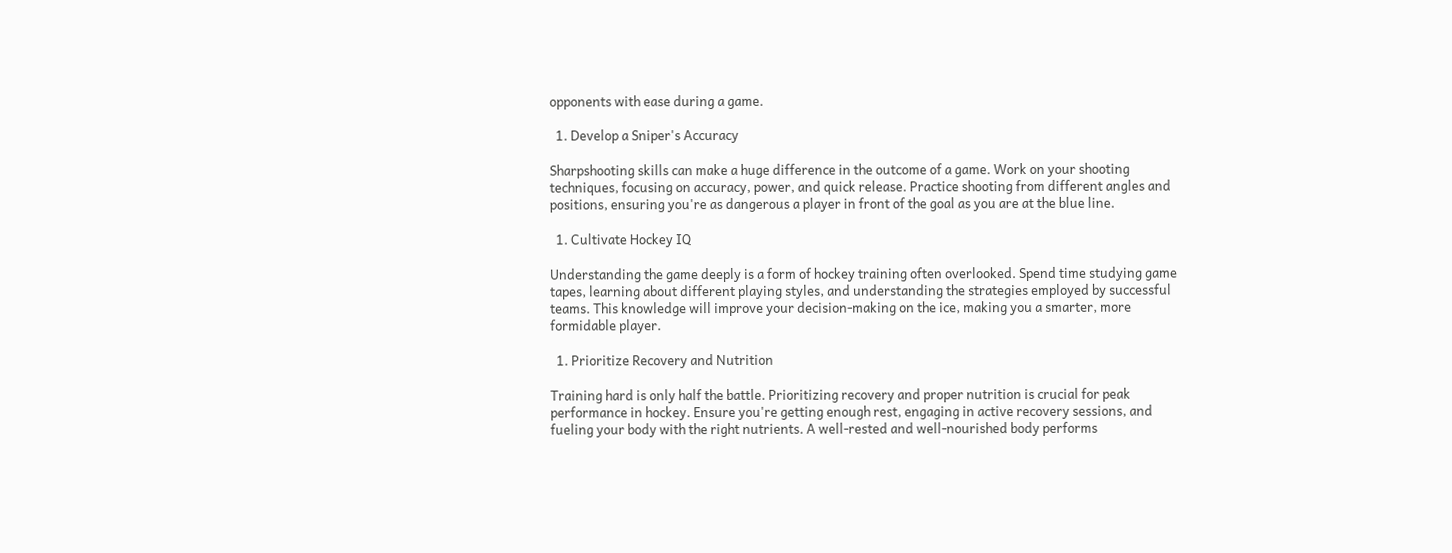opponents with ease during a game.

  1. Develop a Sniper's Accuracy

Sharpshooting skills can make a huge difference in the outcome of a game. Work on your shooting techniques, focusing on accuracy, power, and quick release. Practice shooting from different angles and positions, ensuring you're as dangerous a player in front of the goal as you are at the blue line.

  1. Cultivate Hockey IQ

Understanding the game deeply is a form of hockey training often overlooked. Spend time studying game tapes, learning about different playing styles, and understanding the strategies employed by successful teams. This knowledge will improve your decision-making on the ice, making you a smarter, more formidable player.

  1. Prioritize Recovery and Nutrition

Training hard is only half the battle. Prioritizing recovery and proper nutrition is crucial for peak performance in hockey. Ensure you're getting enough rest, engaging in active recovery sessions, and fueling your body with the right nutrients. A well-rested and well-nourished body performs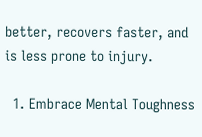better, recovers faster, and is less prone to injury.

  1. Embrace Mental Toughness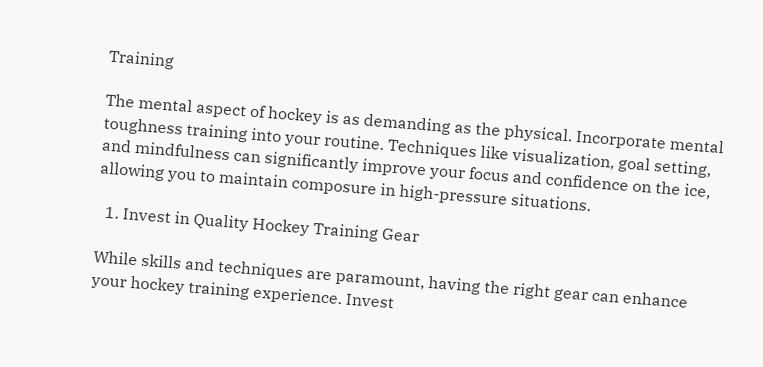Training

The mental aspect of hockey is as demanding as the physical. Incorporate mental toughness training into your routine. Techniques like visualization, goal setting, and mindfulness can significantly improve your focus and confidence on the ice, allowing you to maintain composure in high-pressure situations.

  1. Invest in Quality Hockey Training Gear

While skills and techniques are paramount, having the right gear can enhance your hockey training experience. Invest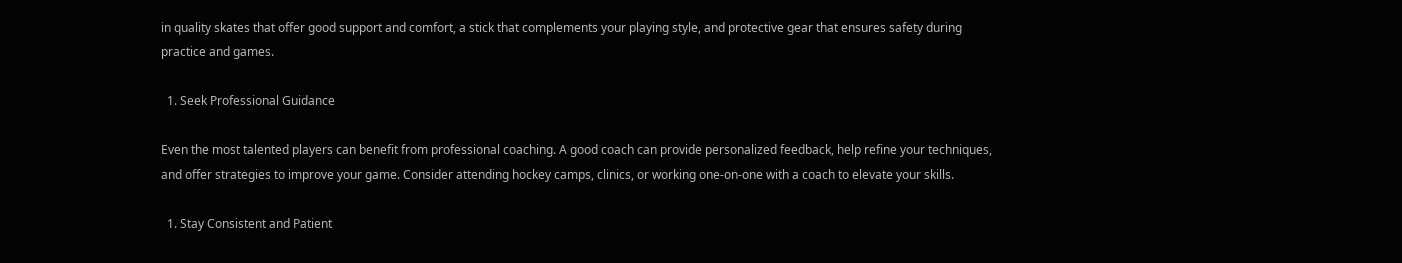in quality skates that offer good support and comfort, a stick that complements your playing style, and protective gear that ensures safety during practice and games.

  1. Seek Professional Guidance

Even the most talented players can benefit from professional coaching. A good coach can provide personalized feedback, help refine your techniques, and offer strategies to improve your game. Consider attending hockey camps, clinics, or working one-on-one with a coach to elevate your skills.

  1. Stay Consistent and Patient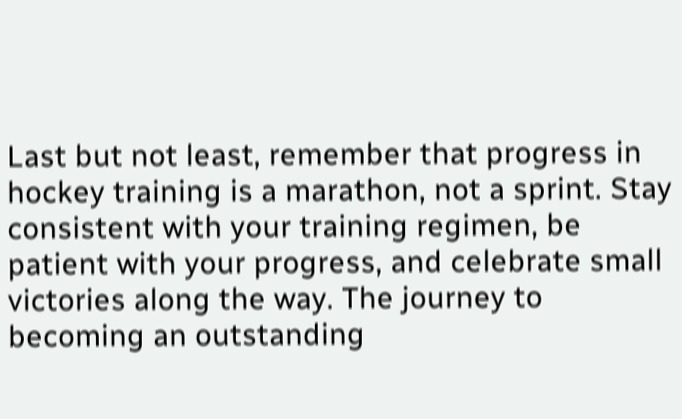Last but not least, remember that progress in hockey training is a marathon, not a sprint. Stay consistent with your training regimen, be patient with your progress, and celebrate small victories along the way. The journey to becoming an outstanding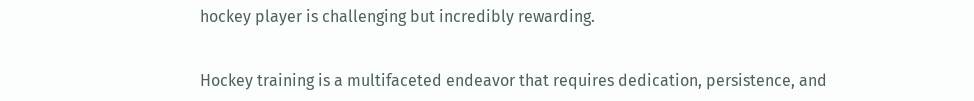hockey player is challenging but incredibly rewarding.


Hockey training is a multifaceted endeavor that requires dedication, persistence, and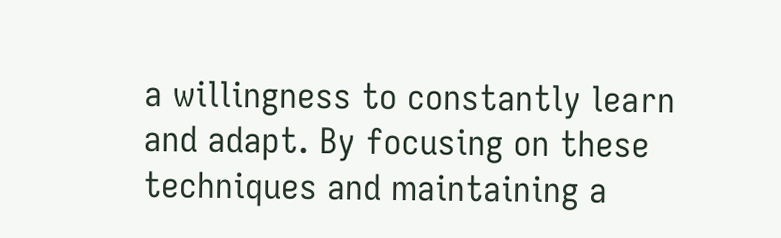a willingness to constantly learn and adapt. By focusing on these techniques and maintaining a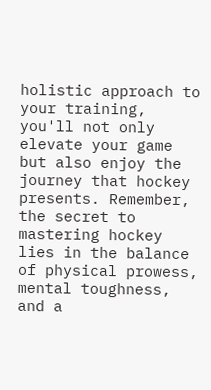holistic approach to your training, you'll not only elevate your game but also enjoy the journey that hockey presents. Remember, the secret to mastering hockey lies in the balance of physical prowess, mental toughness, and a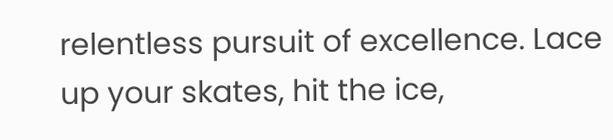relentless pursuit of excellence. Lace up your skates, hit the ice,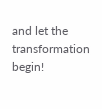and let the transformation begin!